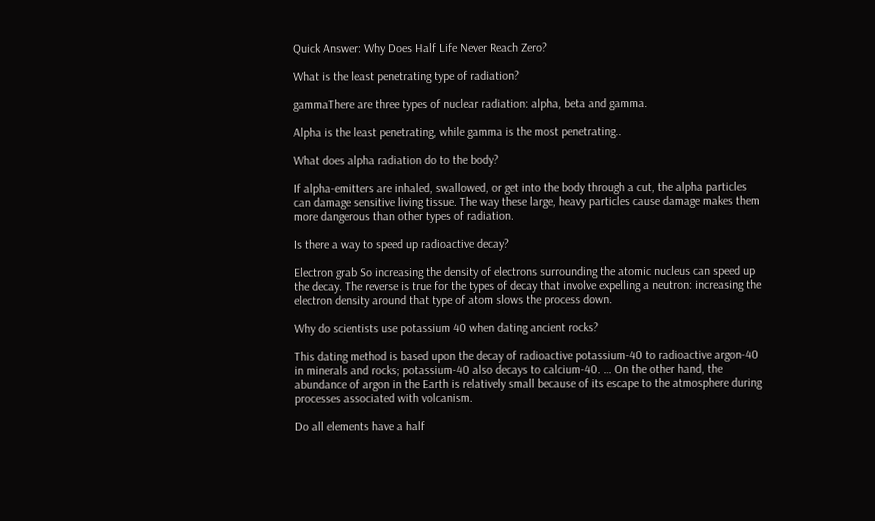Quick Answer: Why Does Half Life Never Reach Zero?

What is the least penetrating type of radiation?

gammaThere are three types of nuclear radiation: alpha, beta and gamma.

Alpha is the least penetrating, while gamma is the most penetrating..

What does alpha radiation do to the body?

If alpha-emitters are inhaled, swallowed, or get into the body through a cut, the alpha particles can damage sensitive living tissue. The way these large, heavy particles cause damage makes them more dangerous than other types of radiation.

Is there a way to speed up radioactive decay?

Electron grab So increasing the density of electrons surrounding the atomic nucleus can speed up the decay. The reverse is true for the types of decay that involve expelling a neutron: increasing the electron density around that type of atom slows the process down.

Why do scientists use potassium 40 when dating ancient rocks?

This dating method is based upon the decay of radioactive potassium-40 to radioactive argon-40 in minerals and rocks; potassium-40 also decays to calcium-40. … On the other hand, the abundance of argon in the Earth is relatively small because of its escape to the atmosphere during processes associated with volcanism.

Do all elements have a half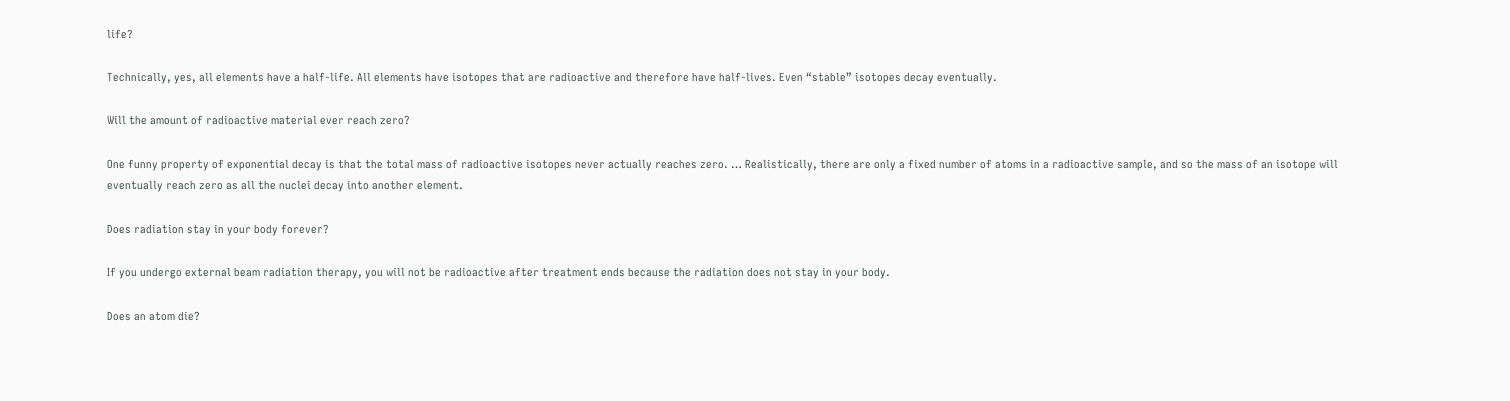life?

Technically, yes, all elements have a half-life. All elements have isotopes that are radioactive and therefore have half-lives. Even “stable” isotopes decay eventually.

Will the amount of radioactive material ever reach zero?

One funny property of exponential decay is that the total mass of radioactive isotopes never actually reaches zero. … Realistically, there are only a fixed number of atoms in a radioactive sample, and so the mass of an isotope will eventually reach zero as all the nuclei decay into another element.

Does radiation stay in your body forever?

If you undergo external beam radiation therapy, you will not be radioactive after treatment ends because the radiation does not stay in your body.

Does an atom die?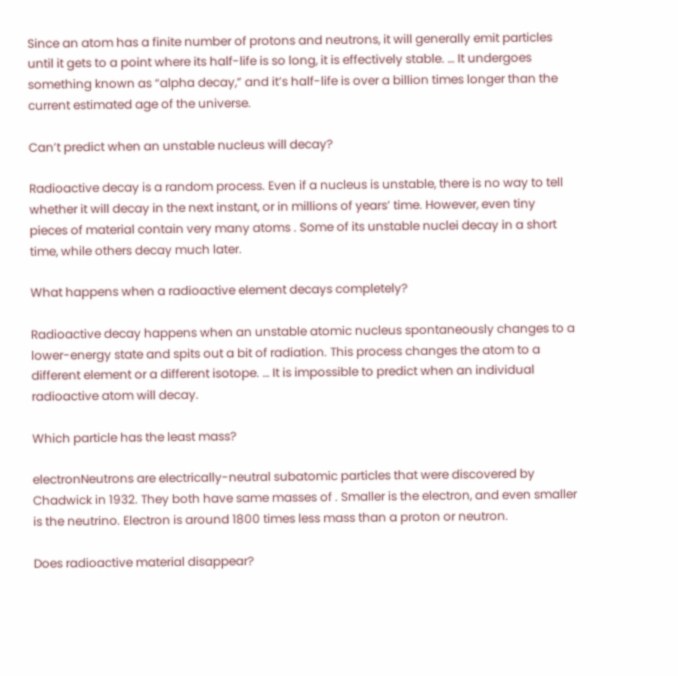Since an atom has a finite number of protons and neutrons, it will generally emit particles until it gets to a point where its half-life is so long, it is effectively stable. … It undergoes something known as “alpha decay,” and it’s half-life is over a billion times longer than the current estimated age of the universe.

Can’t predict when an unstable nucleus will decay?

Radioactive decay is a random process. Even if a nucleus is unstable, there is no way to tell whether it will decay in the next instant, or in millions of years’ time. However, even tiny pieces of material contain very many atoms . Some of its unstable nuclei decay in a short time, while others decay much later.

What happens when a radioactive element decays completely?

Radioactive decay happens when an unstable atomic nucleus spontaneously changes to a lower-energy state and spits out a bit of radiation. This process changes the atom to a different element or a different isotope. … It is impossible to predict when an individual radioactive atom will decay.

Which particle has the least mass?

electronNeutrons are electrically-neutral subatomic particles that were discovered by Chadwick in 1932. They both have same masses of . Smaller is the electron, and even smaller is the neutrino. Electron is around 1800 times less mass than a proton or neutron.

Does radioactive material disappear?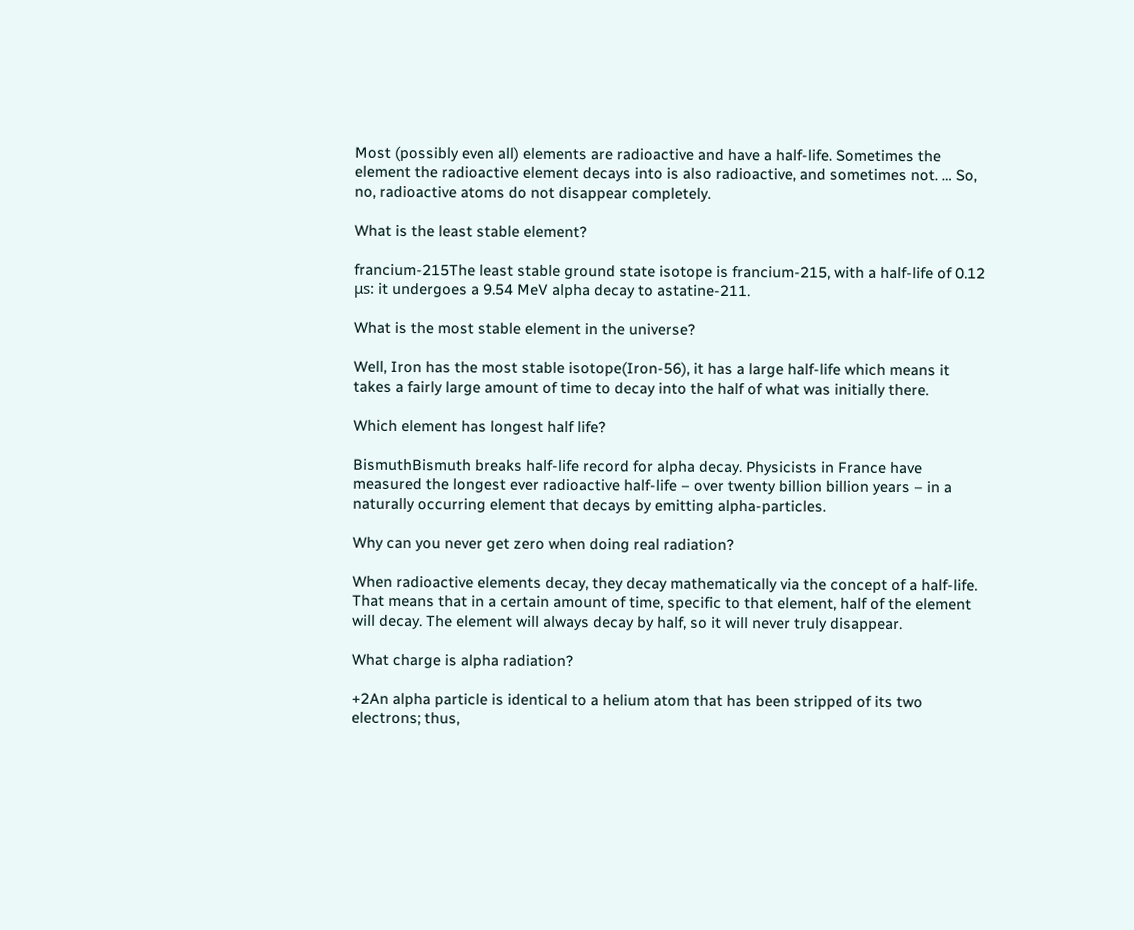Most (possibly even all) elements are radioactive and have a half-life. Sometimes the element the radioactive element decays into is also radioactive, and sometimes not. … So, no, radioactive atoms do not disappear completely.

What is the least stable element?

francium-215The least stable ground state isotope is francium-215, with a half-life of 0.12 μs: it undergoes a 9.54 MeV alpha decay to astatine-211.

What is the most stable element in the universe?

Well, Iron has the most stable isotope(Iron-56), it has a large half-life which means it takes a fairly large amount of time to decay into the half of what was initially there.

Which element has longest half life?

BismuthBismuth breaks half-life record for alpha decay. Physicists in France have measured the longest ever radioactive half-life – over twenty billion billion years – in a naturally occurring element that decays by emitting alpha-particles.

Why can you never get zero when doing real radiation?

When radioactive elements decay, they decay mathematically via the concept of a half-life. That means that in a certain amount of time, specific to that element, half of the element will decay. The element will always decay by half, so it will never truly disappear.

What charge is alpha radiation?

+2An alpha particle is identical to a helium atom that has been stripped of its two electrons; thus,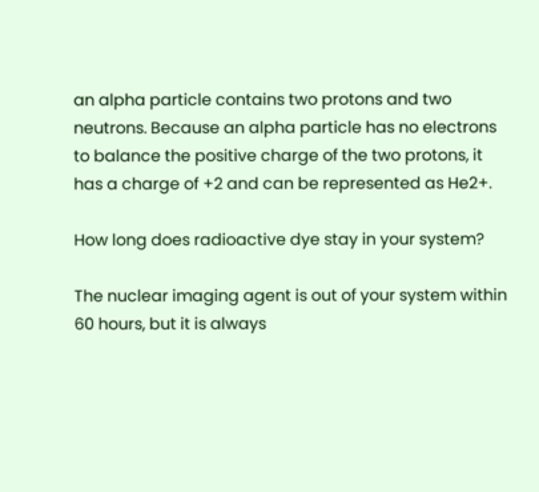an alpha particle contains two protons and two neutrons. Because an alpha particle has no electrons to balance the positive charge of the two protons, it has a charge of +2 and can be represented as He2+.

How long does radioactive dye stay in your system?

The nuclear imaging agent is out of your system within 60 hours, but it is always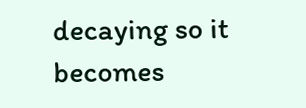decaying so it becomes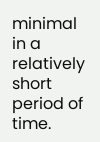minimal in a relatively short period of time.